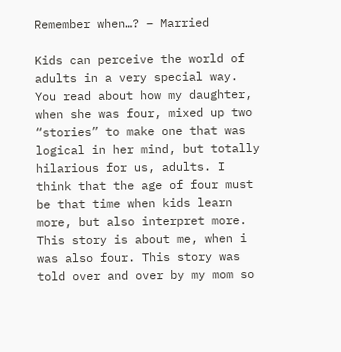Remember when…? – Married

Kids can perceive the world of adults in a very special way. You read about how my daughter, when she was four, mixed up two “stories” to make one that was logical in her mind, but totally hilarious for us, adults. I think that the age of four must be that time when kids learn more, but also interpret more. This story is about me, when i was also four. This story was told over and over by my mom so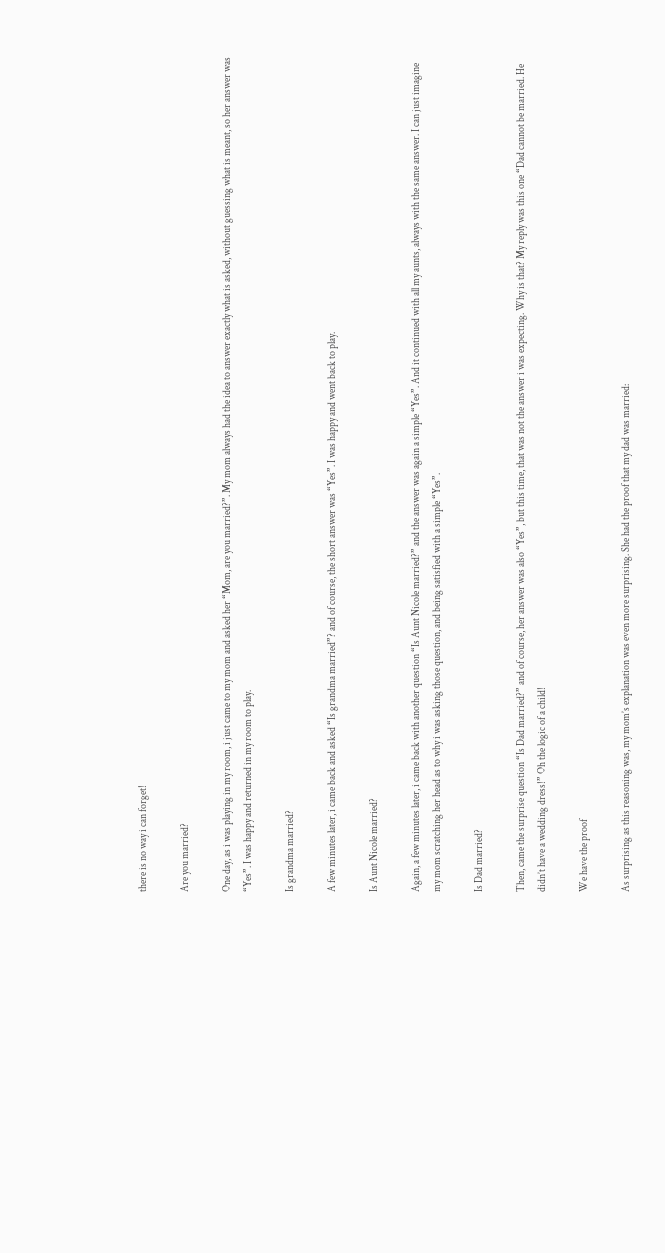there is no way i can forget!

Are you married?

One day, as i was playing in my room, i just came to my mom and asked her “Mom, are you married?”. My mom always had the idea to answer exactly what is asked, without guessing what is meant, so her answer was “Yes”. I was happy and returned in my room to play.

Is grandma married?

A few minutes later, i came back and asked “Is grandma married”? and of course, the short answer was “Yes”. I was happy and went back to play.

Is Aunt Nicole married?

Again, a few minutes later, i came back with another question “Is Aunt Nicole married?” and the answer was again a simple “Yes”. And it continued with all my aunts, always with the same answer. I can just imagine my mom scratching her head as to why i was asking those question, and being satisfied with a simple “Yes”.

Is Dad married?

Then, came the surprise question “Is Dad married?” and of course, her answer was also “Yes”, but this time, that was not the answer i was expecting. Why is that? My reply was this one “Dad cannot be married. He didn’t have a wedding dress!” Oh the logic of a child!

We have the proof

As surprising as this reasoning was, my mom’s explanation was even more surprising. She had the proof that my dad was married: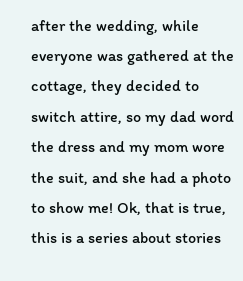after the wedding, while everyone was gathered at the cottage, they decided to switch attire, so my dad word the dress and my mom wore the suit, and she had a photo to show me! Ok, that is true, this is a series about stories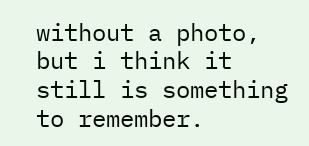without a photo, but i think it still is something to remember.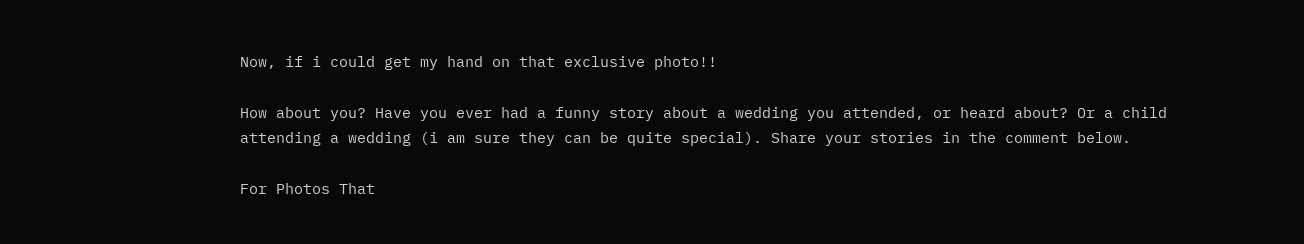Now, if i could get my hand on that exclusive photo!!

How about you? Have you ever had a funny story about a wedding you attended, or heard about? Or a child attending a wedding (i am sure they can be quite special). Share your stories in the comment below.

For Photos That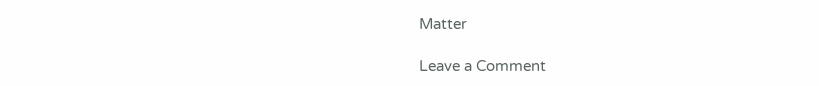Matter

Leave a Comment